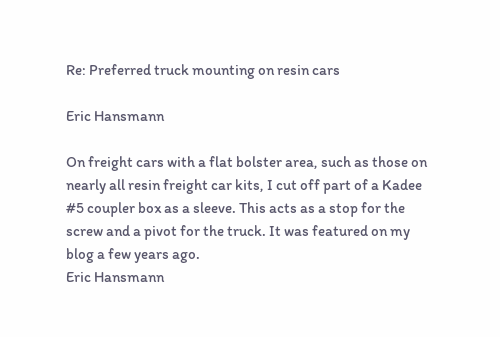Re: Preferred truck mounting on resin cars

Eric Hansmann

On freight cars with a flat bolster area, such as those on nearly all resin freight car kits, I cut off part of a Kadee #5 coupler box as a sleeve. This acts as a stop for the screw and a pivot for the truck. It was featured on my blog a few years ago.
Eric Hansmann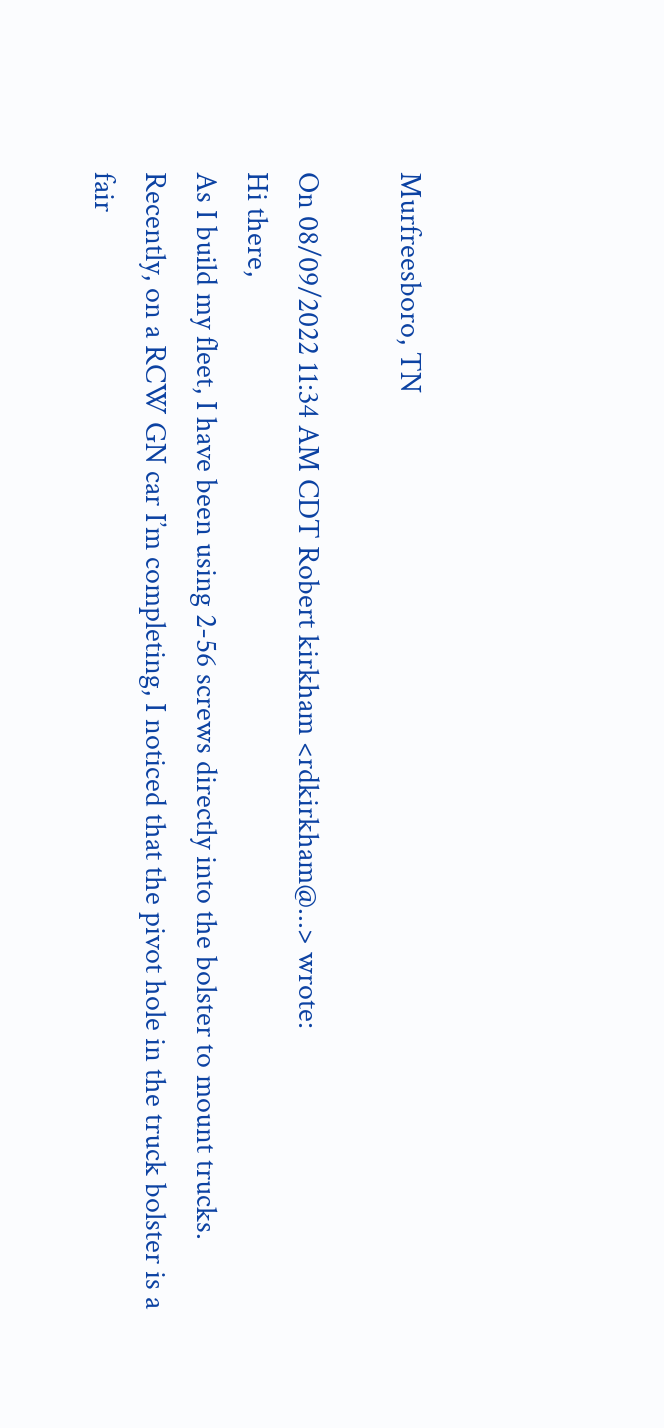Murfreesboro, TN

On 08/09/2022 11:34 AM CDT Robert kirkham <rdkirkham@...> wrote:
Hi there,
As I build my fleet, I have been using 2-56 screws directly into the bolster to mount trucks. Recently, on a RCW GN car I’m completing, I noticed that the pivot hole in the truck bolster is a fair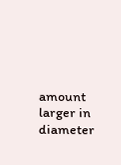amount larger in diameter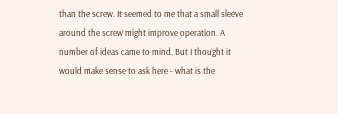than the screw. It seemed to me that a small sleeve around the screw might improve operation. A number of ideas came to mind. But I thought it would make sense to ask here - what is the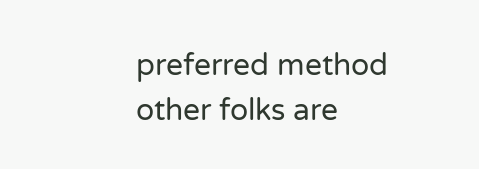preferred method other folks are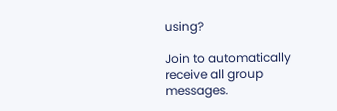using?

Join to automatically receive all group messages.